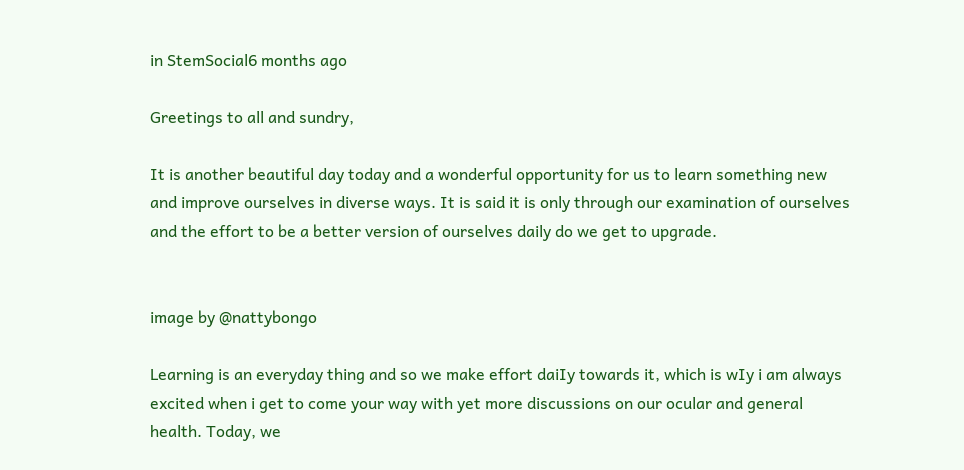in StemSocial6 months ago

Greetings to all and sundry,

It is another beautiful day today and a wonderful opportunity for us to learn something new and improve ourselves in diverse ways. It is said it is only through our examination of ourselves and the effort to be a better version of ourselves daily do we get to upgrade.


image by @nattybongo

Learning is an everyday thing and so we make effort daiIy towards it, which is wIy i am always excited when i get to come your way with yet more discussions on our ocular and general health. Today, we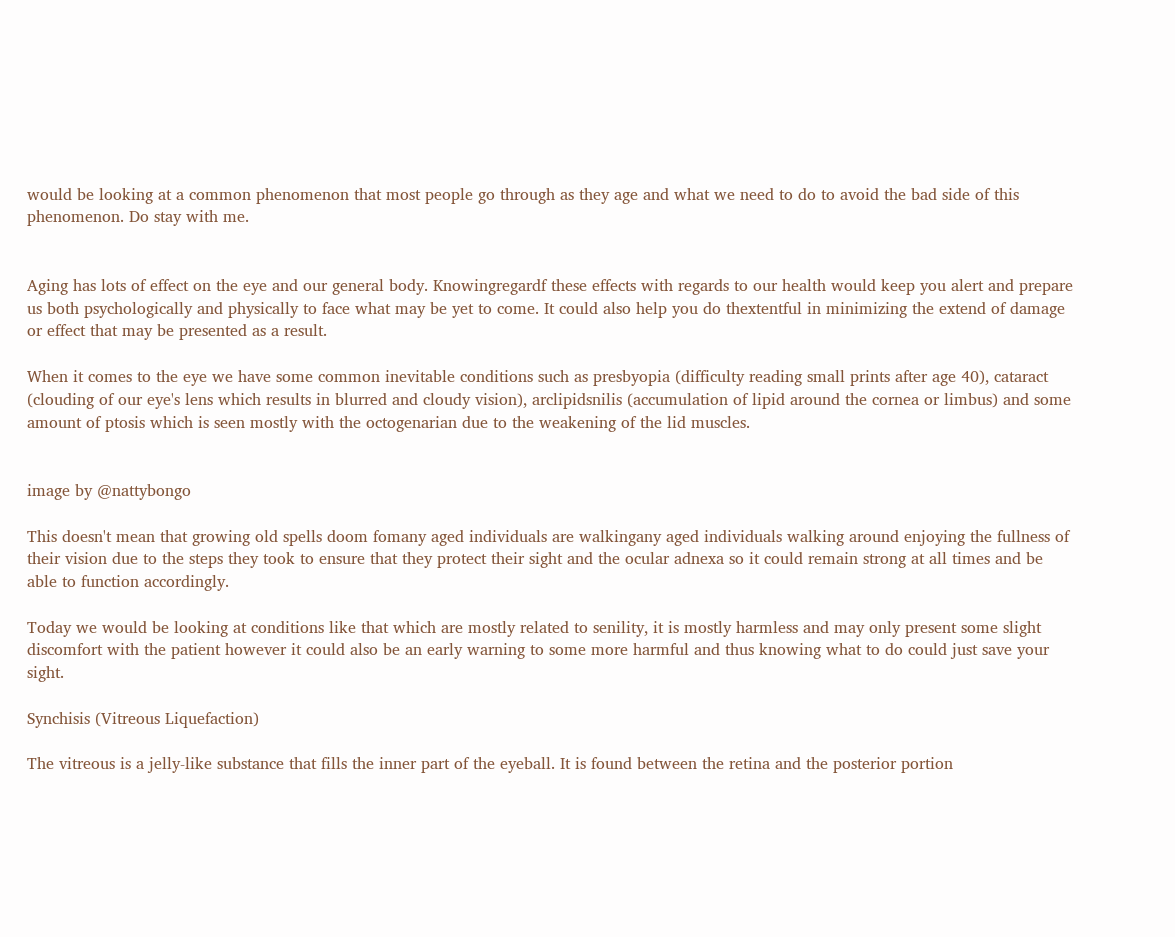would be looking at a common phenomenon that most people go through as they age and what we need to do to avoid the bad side of this phenomenon. Do stay with me.


Aging has lots of effect on the eye and our general body. Knowingregardf these effects with regards to our health would keep you alert and prepare us both psychologically and physically to face what may be yet to come. It could also help you do thextentful in minimizing the extend of damage or effect that may be presented as a result.

When it comes to the eye we have some common inevitable conditions such as presbyopia (difficulty reading small prints after age 40), cataract (clouding of our eye's lens which results in blurred and cloudy vision), arclipidsnilis (accumulation of lipid around the cornea or limbus) and some amount of ptosis which is seen mostly with the octogenarian due to the weakening of the lid muscles.


image by @nattybongo

This doesn't mean that growing old spells doom fomany aged individuals are walkingany aged individuals walking around enjoying the fullness of their vision due to the steps they took to ensure that they protect their sight and the ocular adnexa so it could remain strong at all times and be able to function accordingly.

Today we would be looking at conditions like that which are mostly related to senility, it is mostly harmless and may only present some slight discomfort with the patient however it could also be an early warning to some more harmful and thus knowing what to do could just save your sight.

Synchisis (Vitreous Liquefaction)

The vitreous is a jelly-like substance that fills the inner part of the eyeball. It is found between the retina and the posterior portion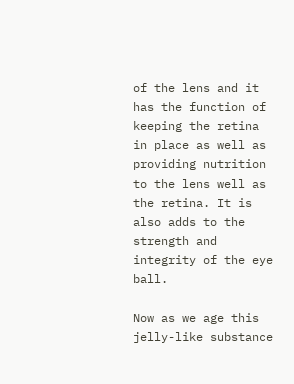of the lens and it has the function of keeping the retina in place as well as providing nutrition to the lens well as the retina. It is also adds to the strength and integrity of the eye ball.

Now as we age this jelly-like substance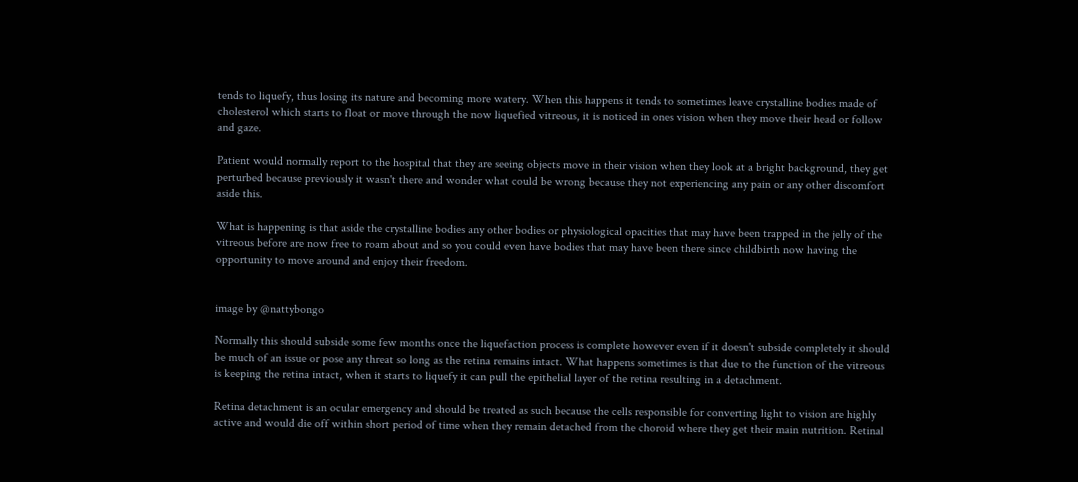tends to liquefy, thus losing its nature and becoming more watery. When this happens it tends to sometimes leave crystalline bodies made of cholesterol which starts to float or move through the now liquefied vitreous, it is noticed in ones vision when they move their head or follow and gaze.

Patient would normally report to the hospital that they are seeing objects move in their vision when they look at a bright background, they get perturbed because previously it wasn't there and wonder what could be wrong because they not experiencing any pain or any other discomfort aside this.

What is happening is that aside the crystalline bodies any other bodies or physiological opacities that may have been trapped in the jelly of the vitreous before are now free to roam about and so you could even have bodies that may have been there since childbirth now having the opportunity to move around and enjoy their freedom.


image by @nattybongo

Normally this should subside some few months once the liquefaction process is complete however even if it doesn't subside completely it should be much of an issue or pose any threat so long as the retina remains intact. What happens sometimes is that due to the function of the vitreous is keeping the retina intact, when it starts to liquefy it can pull the epithelial layer of the retina resulting in a detachment.

Retina detachment is an ocular emergency and should be treated as such because the cells responsible for converting light to vision are highly active and would die off within short period of time when they remain detached from the choroid where they get their main nutrition. Retinal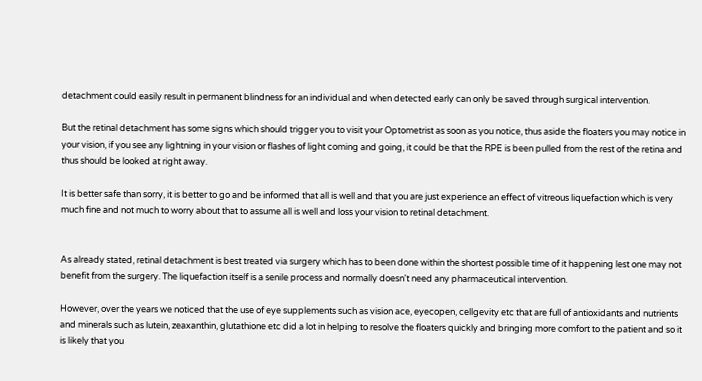detachment could easily result in permanent blindness for an individual and when detected early can only be saved through surgical intervention.

But the retinal detachment has some signs which should trigger you to visit your Optometrist as soon as you notice, thus aside the floaters you may notice in your vision, if you see any lightning in your vision or flashes of light coming and going, it could be that the RPE is been pulled from the rest of the retina and thus should be looked at right away.

It is better safe than sorry, it is better to go and be informed that all is well and that you are just experience an effect of vitreous liquefaction which is very much fine and not much to worry about that to assume all is well and loss your vision to retinal detachment.


As already stated, retinal detachment is best treated via surgery which has to been done within the shortest possible time of it happening lest one may not benefit from the surgery. The liquefaction itself is a senile process and normally doesn't need any pharmaceutical intervention.

However, over the years we noticed that the use of eye supplements such as vision ace, eyecopen, cellgevity etc that are full of antioxidants and nutrients and minerals such as lutein, zeaxanthin, glutathione etc did a lot in helping to resolve the floaters quickly and bringing more comfort to the patient and so it is likely that you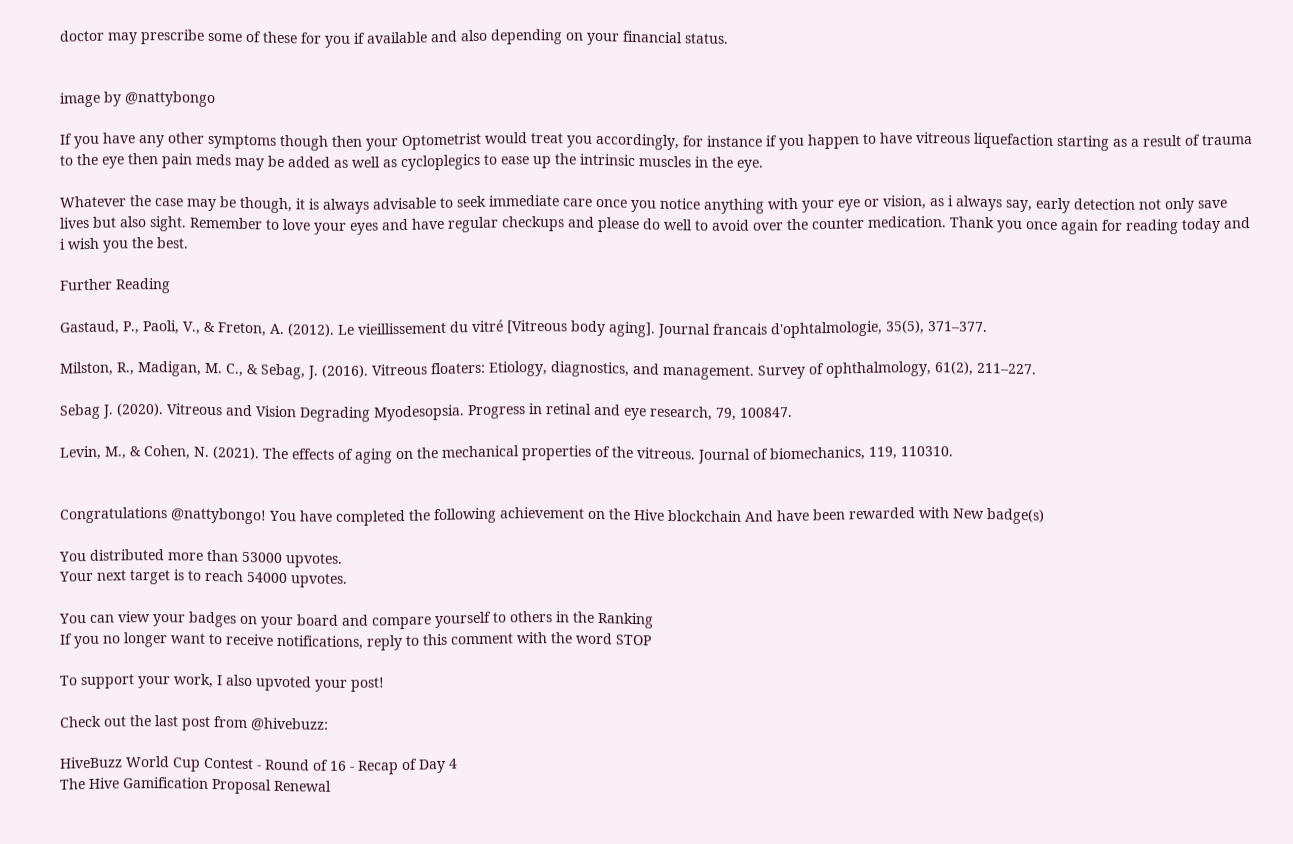doctor may prescribe some of these for you if available and also depending on your financial status.


image by @nattybongo

If you have any other symptoms though then your Optometrist would treat you accordingly, for instance if you happen to have vitreous liquefaction starting as a result of trauma to the eye then pain meds may be added as well as cycloplegics to ease up the intrinsic muscles in the eye.

Whatever the case may be though, it is always advisable to seek immediate care once you notice anything with your eye or vision, as i always say, early detection not only save lives but also sight. Remember to love your eyes and have regular checkups and please do well to avoid over the counter medication. Thank you once again for reading today and i wish you the best.

Further Reading

Gastaud, P., Paoli, V., & Freton, A. (2012). Le vieillissement du vitré [Vitreous body aging]. Journal francais d'ophtalmologie, 35(5), 371–377.

Milston, R., Madigan, M. C., & Sebag, J. (2016). Vitreous floaters: Etiology, diagnostics, and management. Survey of ophthalmology, 61(2), 211–227.

Sebag J. (2020). Vitreous and Vision Degrading Myodesopsia. Progress in retinal and eye research, 79, 100847.

Levin, M., & Cohen, N. (2021). The effects of aging on the mechanical properties of the vitreous. Journal of biomechanics, 119, 110310.


Congratulations @nattybongo! You have completed the following achievement on the Hive blockchain And have been rewarded with New badge(s)

You distributed more than 53000 upvotes.
Your next target is to reach 54000 upvotes.

You can view your badges on your board and compare yourself to others in the Ranking
If you no longer want to receive notifications, reply to this comment with the word STOP

To support your work, I also upvoted your post!

Check out the last post from @hivebuzz:

HiveBuzz World Cup Contest - Round of 16 - Recap of Day 4
The Hive Gamification Proposal Renewal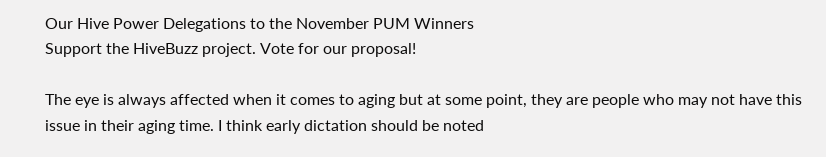Our Hive Power Delegations to the November PUM Winners
Support the HiveBuzz project. Vote for our proposal!

The eye is always affected when it comes to aging but at some point, they are people who may not have this issue in their aging time. I think early dictation should be noted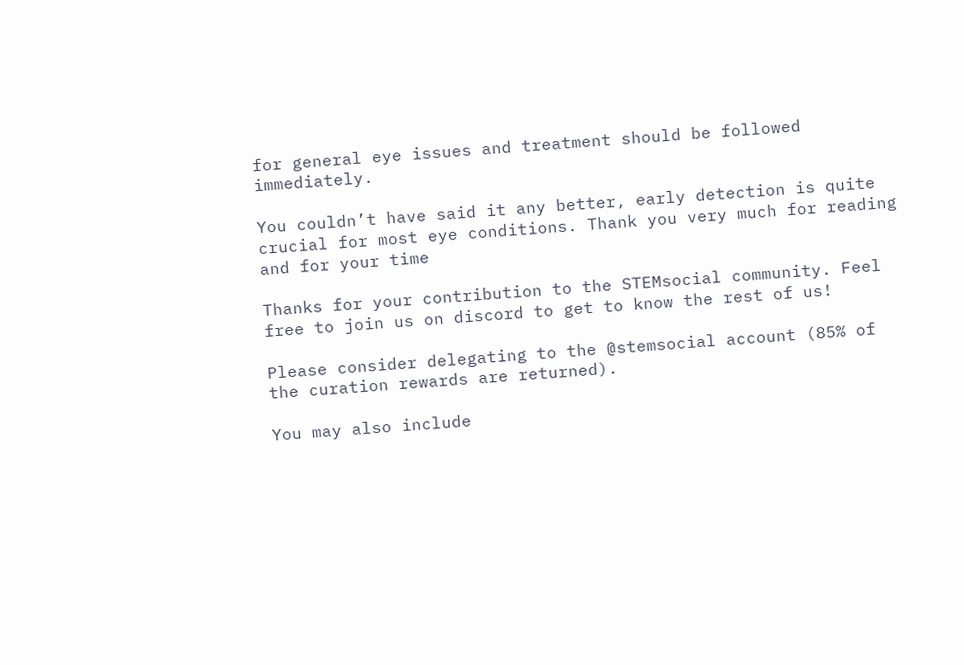for general eye issues and treatment should be followed immediately.

You couldn’t have said it any better, early detection is quite crucial for most eye conditions. Thank you very much for reading and for your time

Thanks for your contribution to the STEMsocial community. Feel free to join us on discord to get to know the rest of us!

Please consider delegating to the @stemsocial account (85% of the curation rewards are returned).

You may also include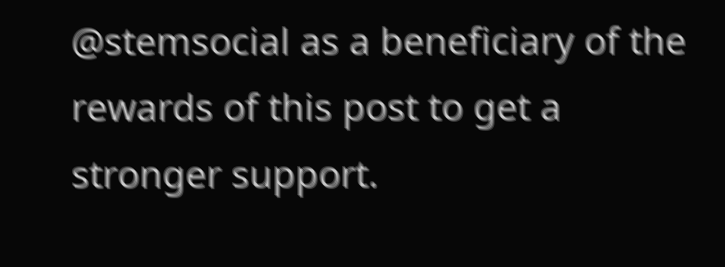@stemsocial as a beneficiary of the rewards of this post to get a stronger support.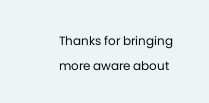Thanks for bringing more aware about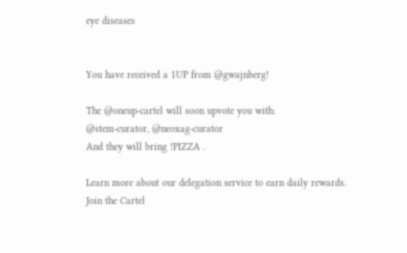eye diseases


You have received a 1UP from @gwajnberg!

The @oneup-cartel will soon upvote you with:
@stem-curator, @neoxag-curator
And they will bring !PIZZA .

Learn more about our delegation service to earn daily rewards. Join the Cartel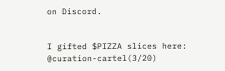on Discord.


I gifted $PIZZA slices here:
@curation-cartel(3/20)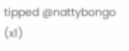tipped @nattybongo (x1)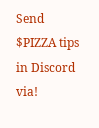Send $PIZZA tips in Discord via!